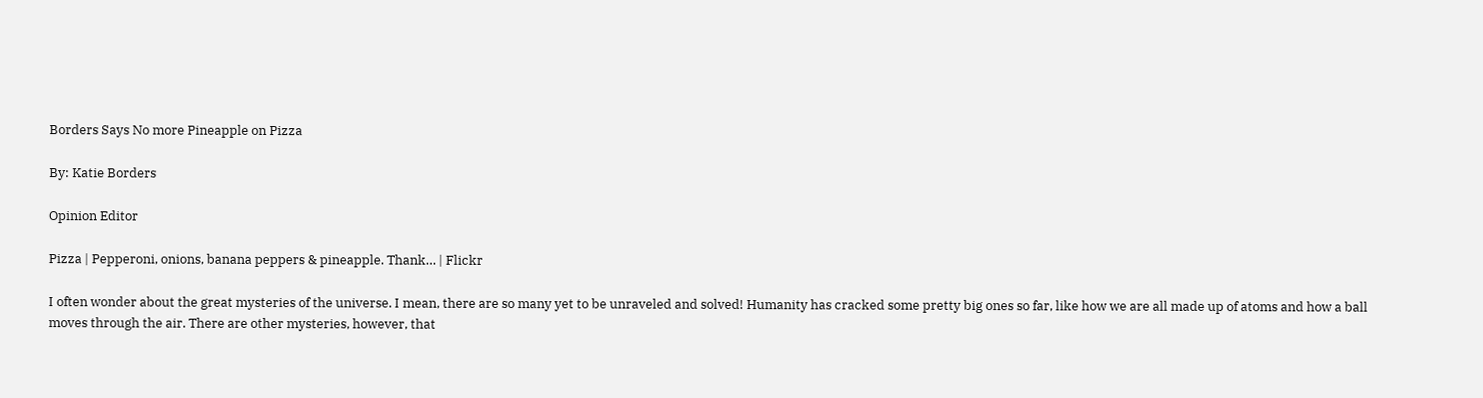Borders Says No more Pineapple on Pizza

By: Katie Borders

Opinion Editor

Pizza | Pepperoni, onions, banana peppers & pineapple. Thank… | Flickr

I often wonder about the great mysteries of the universe. I mean, there are so many yet to be unraveled and solved! Humanity has cracked some pretty big ones so far, like how we are all made up of atoms and how a ball moves through the air. There are other mysteries, however, that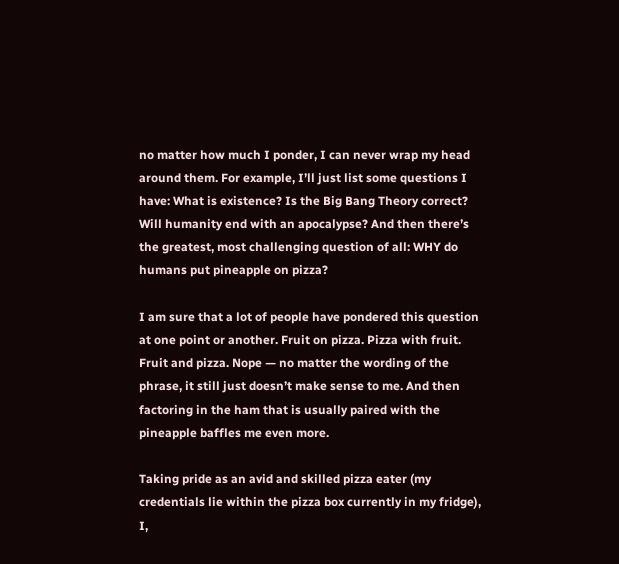no matter how much I ponder, I can never wrap my head around them. For example, I’ll just list some questions I have: What is existence? Is the Big Bang Theory correct? Will humanity end with an apocalypse? And then there’s the greatest, most challenging question of all: WHY do humans put pineapple on pizza?

I am sure that a lot of people have pondered this question at one point or another. Fruit on pizza. Pizza with fruit. Fruit and pizza. Nope — no matter the wording of the phrase, it still just doesn’t make sense to me. And then factoring in the ham that is usually paired with the pineapple baffles me even more.

Taking pride as an avid and skilled pizza eater (my credentials lie within the pizza box currently in my fridge), I,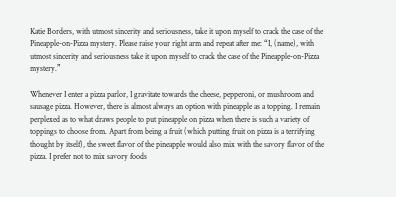Katie Borders, with utmost sincerity and seriousness, take it upon myself to crack the case of the Pineapple-on-Pizza mystery. Please raise your right arm and repeat after me: “I, (name), with utmost sincerity and seriousness take it upon myself to crack the case of the Pineapple-on-Pizza mystery.”

Whenever I enter a pizza parlor, I gravitate towards the cheese, pepperoni, or mushroom and sausage pizza. However, there is almost always an option with pineapple as a topping. I remain perplexed as to what draws people to put pineapple on pizza when there is such a variety of toppings to choose from. Apart from being a fruit (which putting fruit on pizza is a terrifying thought by itself), the sweet flavor of the pineapple would also mix with the savory flavor of the pizza. I prefer not to mix savory foods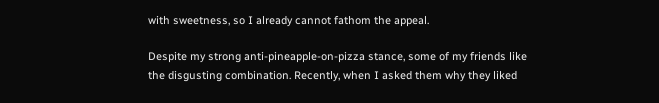with sweetness, so I already cannot fathom the appeal.

Despite my strong anti-pineapple-on-pizza stance, some of my friends like the disgusting combination. Recently, when I asked them why they liked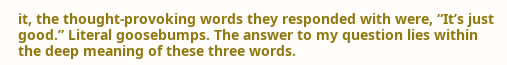it, the thought-provoking words they responded with were, “It’s just good.” Literal goosebumps. The answer to my question lies within the deep meaning of these three words.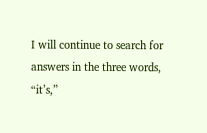I will continue to search for answers in the three words, “it’s,”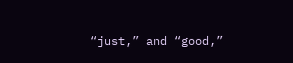“just,” and “good,”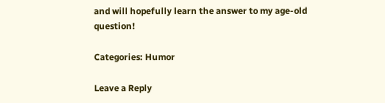and will hopefully learn the answer to my age-old question!

Categories: Humor

Leave a Reply